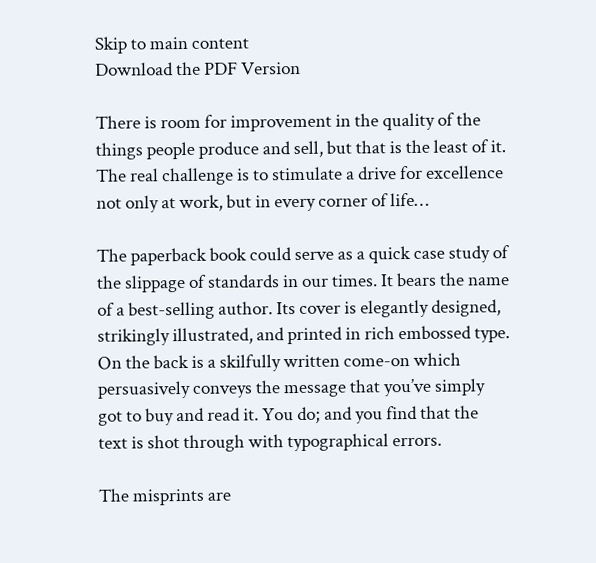Skip to main content
Download the PDF Version

There is room for improvement in the quality of the things people produce and sell, but that is the least of it. The real challenge is to stimulate a drive for excellence not only at work, but in every corner of life…

The paperback book could serve as a quick case study of the slippage of standards in our times. It bears the name of a best-selling author. Its cover is elegantly designed, strikingly illustrated, and printed in rich embossed type. On the back is a skilfully written come-on which persuasively conveys the message that you’ve simply got to buy and read it. You do; and you find that the text is shot through with typographical errors.

The misprints are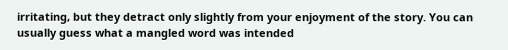irritating, but they detract only slightly from your enjoyment of the story. You can usually guess what a mangled word was intended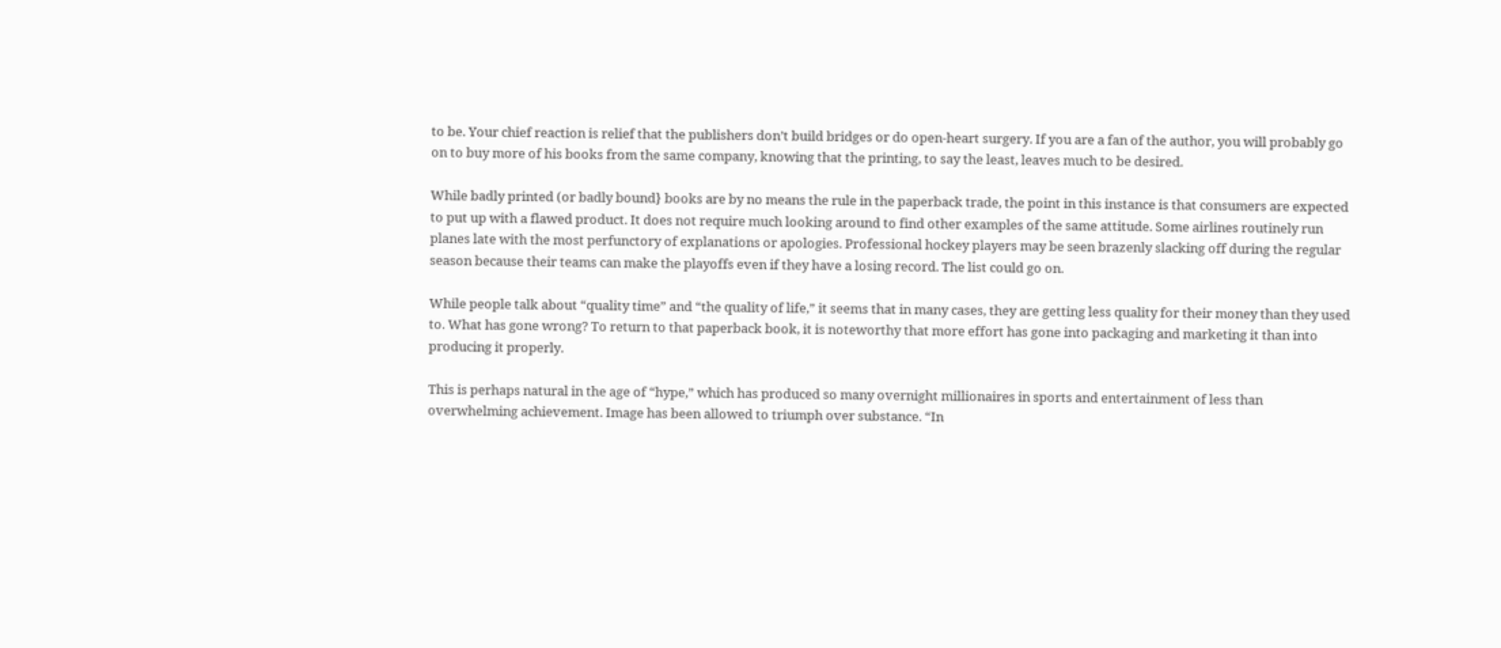to be. Your chief reaction is relief that the publishers don’t build bridges or do open-heart surgery. If you are a fan of the author, you will probably go on to buy more of his books from the same company, knowing that the printing, to say the least, leaves much to be desired.

While badly printed (or badly bound} books are by no means the rule in the paperback trade, the point in this instance is that consumers are expected to put up with a flawed product. It does not require much looking around to find other examples of the same attitude. Some airlines routinely run planes late with the most perfunctory of explanations or apologies. Professional hockey players may be seen brazenly slacking off during the regular season because their teams can make the playoffs even if they have a losing record. The list could go on.

While people talk about “quality time” and “the quality of life,” it seems that in many cases, they are getting less quality for their money than they used to. What has gone wrong? To return to that paperback book, it is noteworthy that more effort has gone into packaging and marketing it than into producing it properly.

This is perhaps natural in the age of “hype,” which has produced so many overnight millionaires in sports and entertainment of less than overwhelming achievement. Image has been allowed to triumph over substance. “In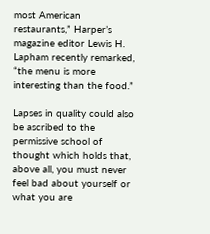most American restaurants,” Harper’s magazine editor Lewis H. Lapham recently remarked, “the menu is more interesting than the food.”

Lapses in quality could also be ascribed to the permissive school of thought which holds that, above all, you must never feel bad about yourself or what you are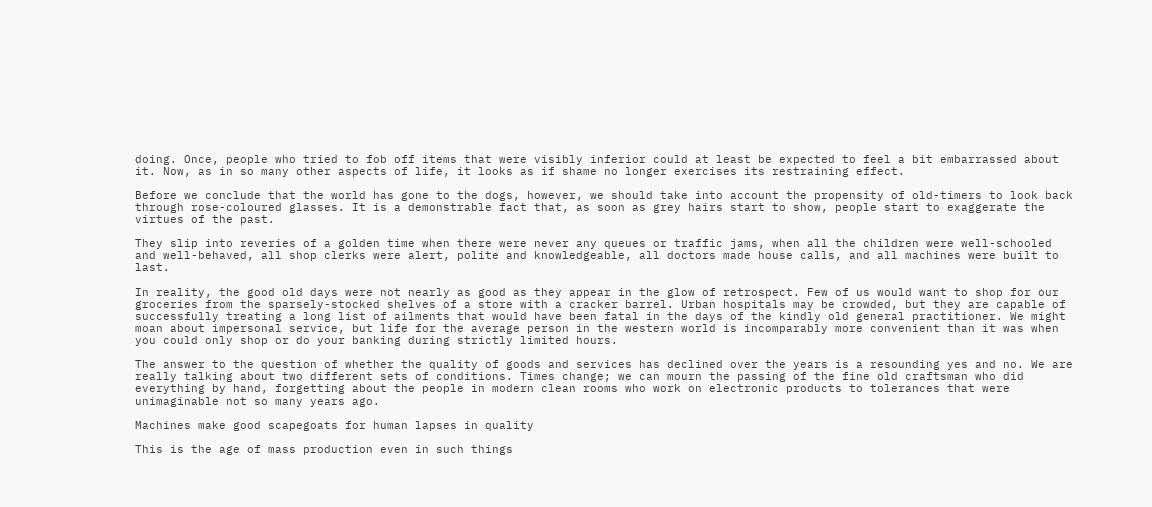doing. Once, people who tried to fob off items that were visibly inferior could at least be expected to feel a bit embarrassed about it. Now, as in so many other aspects of life, it looks as if shame no longer exercises its restraining effect.

Before we conclude that the world has gone to the dogs, however, we should take into account the propensity of old-timers to look back through rose-coloured glasses. It is a demonstrable fact that, as soon as grey hairs start to show, people start to exaggerate the virtues of the past.

They slip into reveries of a golden time when there were never any queues or traffic jams, when all the children were well-schooled and well-behaved, all shop clerks were alert, polite and knowledgeable, all doctors made house calls, and all machines were built to last.

In reality, the good old days were not nearly as good as they appear in the glow of retrospect. Few of us would want to shop for our groceries from the sparsely-stocked shelves of a store with a cracker barrel. Urban hospitals may be crowded, but they are capable of successfully treating a long list of ailments that would have been fatal in the days of the kindly old general practitioner. We might moan about impersonal service, but life for the average person in the western world is incomparably more convenient than it was when you could only shop or do your banking during strictly limited hours.

The answer to the question of whether the quality of goods and services has declined over the years is a resounding yes and no. We are really talking about two different sets of conditions. Times change; we can mourn the passing of the fine old craftsman who did everything by hand, forgetting about the people in modern clean rooms who work on electronic products to tolerances that were unimaginable not so many years ago.

Machines make good scapegoats for human lapses in quality

This is the age of mass production even in such things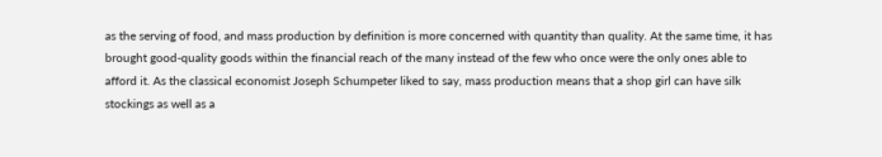as the serving of food, and mass production by definition is more concerned with quantity than quality. At the same time, it has brought good-quality goods within the financial reach of the many instead of the few who once were the only ones able to afford it. As the classical economist Joseph Schumpeter liked to say, mass production means that a shop girl can have silk stockings as well as a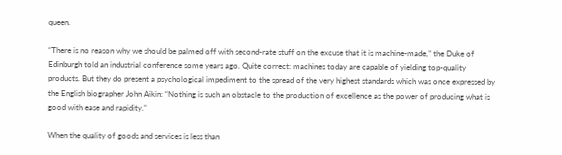queen.

“There is no reason why we should be palmed off with second-rate stuff on the excuse that it is machine-made,” the Duke of Edinburgh told an industrial conference some years ago. Quite correct: machines today are capable of yielding top-quality products. But they do present a psychological impediment to the spread of the very highest standards which was once expressed by the English biographer John Aikin: “Nothing is such an obstacle to the production of excellence as the power of producing what is good with ease and rapidity.”

When the quality of goods and services is less than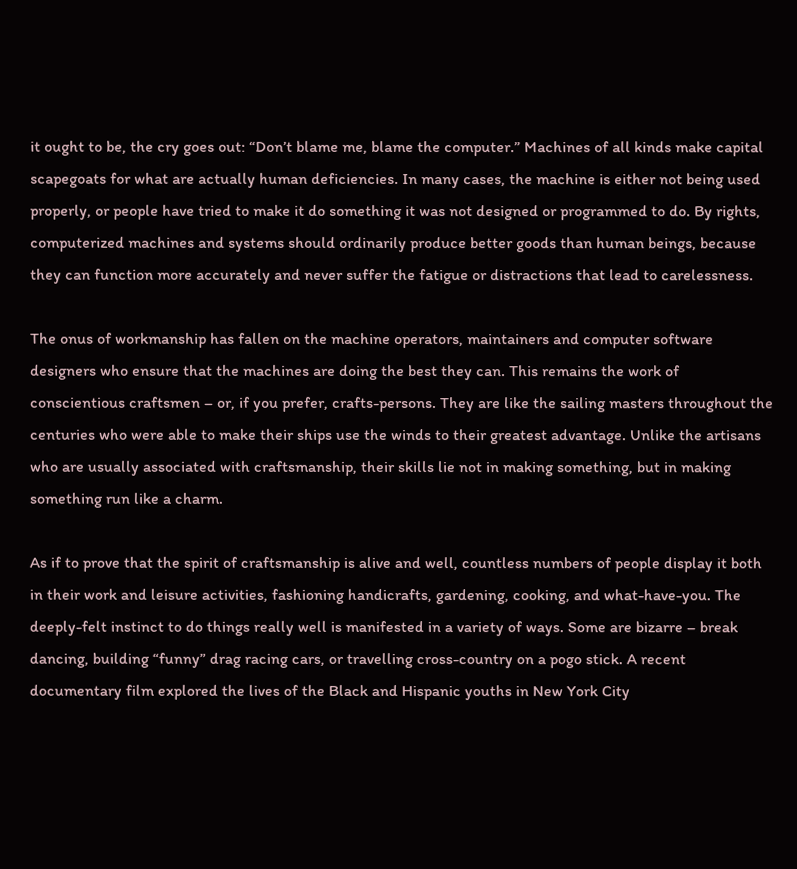it ought to be, the cry goes out: “Don’t blame me, blame the computer.” Machines of all kinds make capital scapegoats for what are actually human deficiencies. In many cases, the machine is either not being used properly, or people have tried to make it do something it was not designed or programmed to do. By rights, computerized machines and systems should ordinarily produce better goods than human beings, because they can function more accurately and never suffer the fatigue or distractions that lead to carelessness.

The onus of workmanship has fallen on the machine operators, maintainers and computer software designers who ensure that the machines are doing the best they can. This remains the work of conscientious craftsmen – or, if you prefer, crafts-persons. They are like the sailing masters throughout the centuries who were able to make their ships use the winds to their greatest advantage. Unlike the artisans who are usually associated with craftsmanship, their skills lie not in making something, but in making something run like a charm.

As if to prove that the spirit of craftsmanship is alive and well, countless numbers of people display it both in their work and leisure activities, fashioning handicrafts, gardening, cooking, and what-have-you. The deeply-felt instinct to do things really well is manifested in a variety of ways. Some are bizarre – break dancing, building “funny” drag racing cars, or travelling cross-country on a pogo stick. A recent documentary film explored the lives of the Black and Hispanic youths in New York City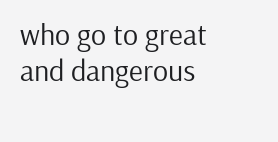who go to great and dangerous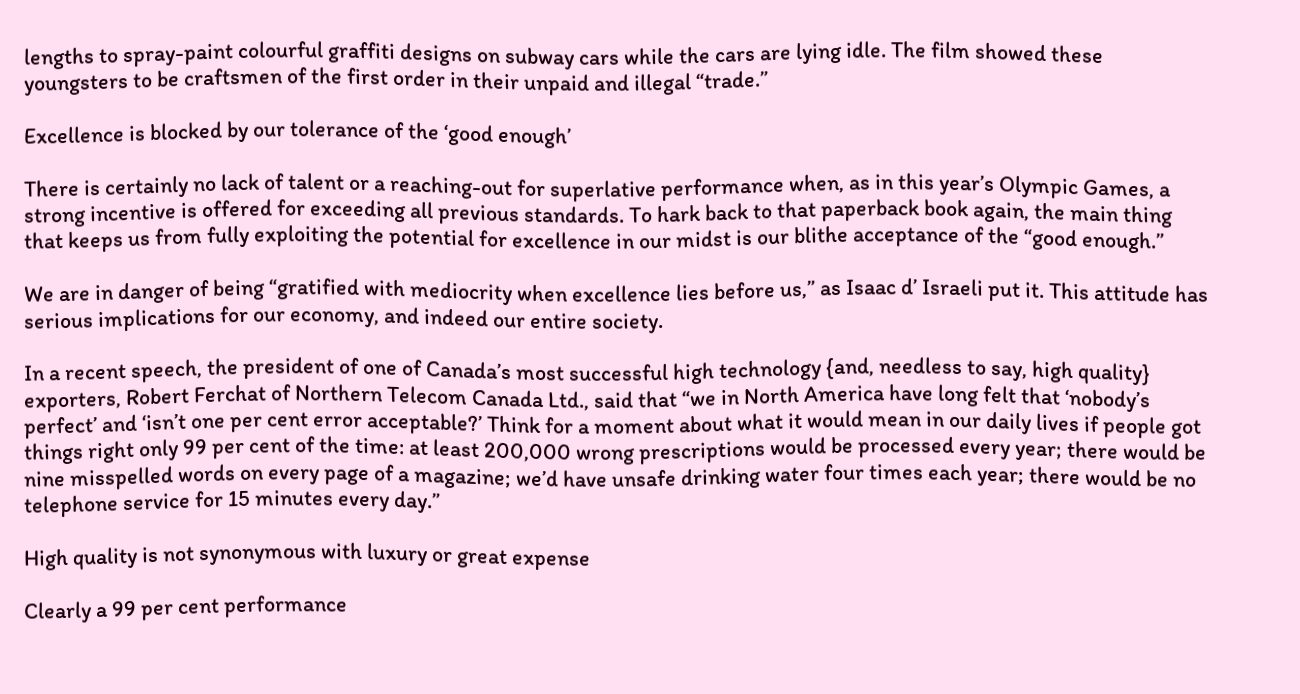lengths to spray-paint colourful graffiti designs on subway cars while the cars are lying idle. The film showed these youngsters to be craftsmen of the first order in their unpaid and illegal “trade.”

Excellence is blocked by our tolerance of the ‘good enough’

There is certainly no lack of talent or a reaching-out for superlative performance when, as in this year’s Olympic Games, a strong incentive is offered for exceeding all previous standards. To hark back to that paperback book again, the main thing that keeps us from fully exploiting the potential for excellence in our midst is our blithe acceptance of the “good enough.”

We are in danger of being “gratified with mediocrity when excellence lies before us,” as Isaac d’ Israeli put it. This attitude has serious implications for our economy, and indeed our entire society.

In a recent speech, the president of one of Canada’s most successful high technology {and, needless to say, high quality} exporters, Robert Ferchat of Northern Telecom Canada Ltd., said that “we in North America have long felt that ‘nobody’s perfect’ and ‘isn’t one per cent error acceptable?’ Think for a moment about what it would mean in our daily lives if people got things right only 99 per cent of the time: at least 200,000 wrong prescriptions would be processed every year; there would be nine misspelled words on every page of a magazine; we’d have unsafe drinking water four times each year; there would be no telephone service for 15 minutes every day.”

High quality is not synonymous with luxury or great expense

Clearly a 99 per cent performance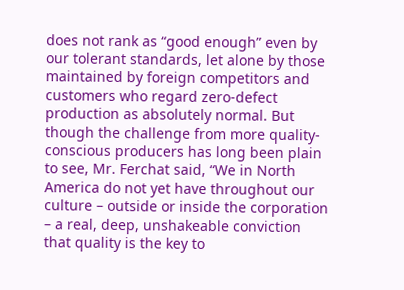does not rank as “good enough” even by our tolerant standards, let alone by those maintained by foreign competitors and customers who regard zero-defect production as absolutely normal. But though the challenge from more quality-conscious producers has long been plain to see, Mr. Ferchat said, “We in North America do not yet have throughout our culture – outside or inside the corporation – a real, deep, unshakeable conviction that quality is the key to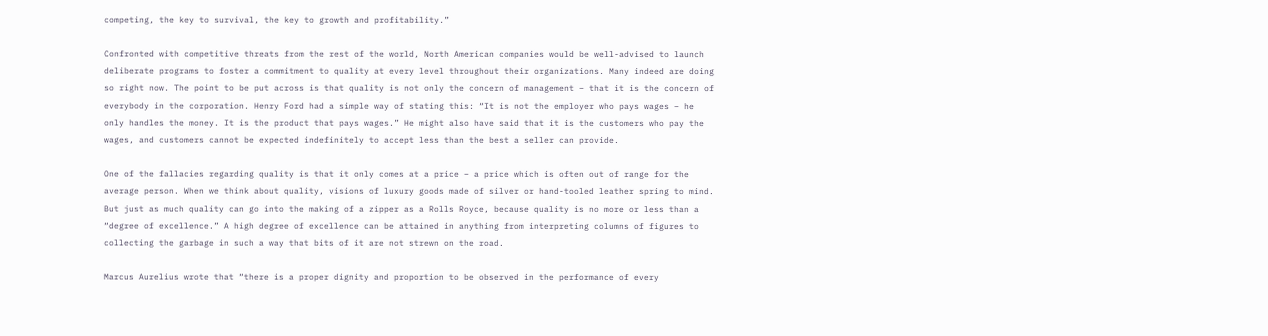competing, the key to survival, the key to growth and profitability.”

Confronted with competitive threats from the rest of the world, North American companies would be well-advised to launch deliberate programs to foster a commitment to quality at every level throughout their organizations. Many indeed are doing so right now. The point to be put across is that quality is not only the concern of management – that it is the concern of everybody in the corporation. Henry Ford had a simple way of stating this: “It is not the employer who pays wages – he only handles the money. It is the product that pays wages.” He might also have said that it is the customers who pay the wages, and customers cannot be expected indefinitely to accept less than the best a seller can provide.

One of the fallacies regarding quality is that it only comes at a price – a price which is often out of range for the average person. When we think about quality, visions of luxury goods made of silver or hand-tooled leather spring to mind. But just as much quality can go into the making of a zipper as a Rolls Royce, because quality is no more or less than a “degree of excellence.” A high degree of excellence can be attained in anything from interpreting columns of figures to collecting the garbage in such a way that bits of it are not strewn on the road.

Marcus Aurelius wrote that “there is a proper dignity and proportion to be observed in the performance of every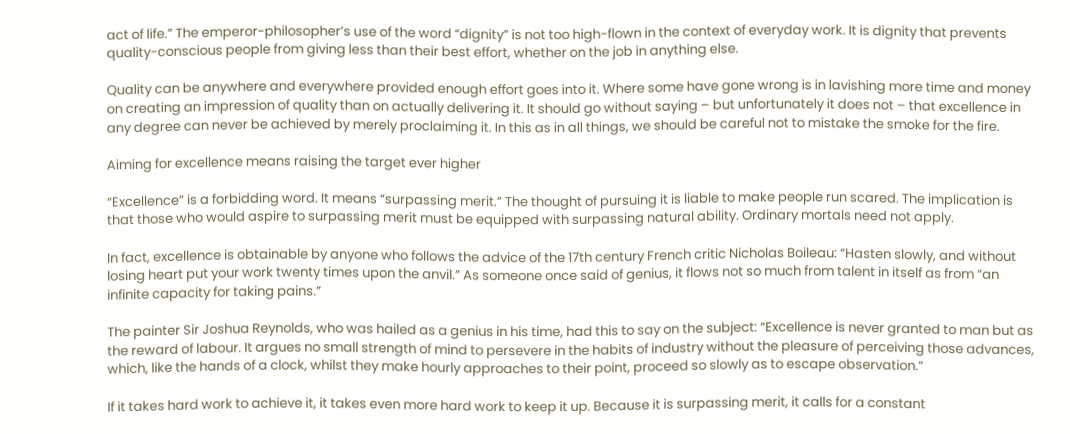act of life.” The emperor-philosopher’s use of the word “dignity” is not too high-flown in the context of everyday work. It is dignity that prevents quality-conscious people from giving less than their best effort, whether on the job in anything else.

Quality can be anywhere and everywhere provided enough effort goes into it. Where some have gone wrong is in lavishing more time and money on creating an impression of quality than on actually delivering it. It should go without saying – but unfortunately it does not – that excellence in any degree can never be achieved by merely proclaiming it. In this as in all things, we should be careful not to mistake the smoke for the fire.

Aiming for excellence means raising the target ever higher

“Excellence” is a forbidding word. It means “surpassing merit.” The thought of pursuing it is liable to make people run scared. The implication is that those who would aspire to surpassing merit must be equipped with surpassing natural ability. Ordinary mortals need not apply.

In fact, excellence is obtainable by anyone who follows the advice of the 17th century French critic Nicholas Boileau: “Hasten slowly, and without losing heart put your work twenty times upon the anvil.” As someone once said of genius, it flows not so much from talent in itself as from “an infinite capacity for taking pains.”

The painter Sir Joshua Reynolds, who was hailed as a genius in his time, had this to say on the subject: “Excellence is never granted to man but as the reward of labour. It argues no small strength of mind to persevere in the habits of industry without the pleasure of perceiving those advances, which, like the hands of a clock, whilst they make hourly approaches to their point, proceed so slowly as to escape observation.”

If it takes hard work to achieve it, it takes even more hard work to keep it up. Because it is surpassing merit, it calls for a constant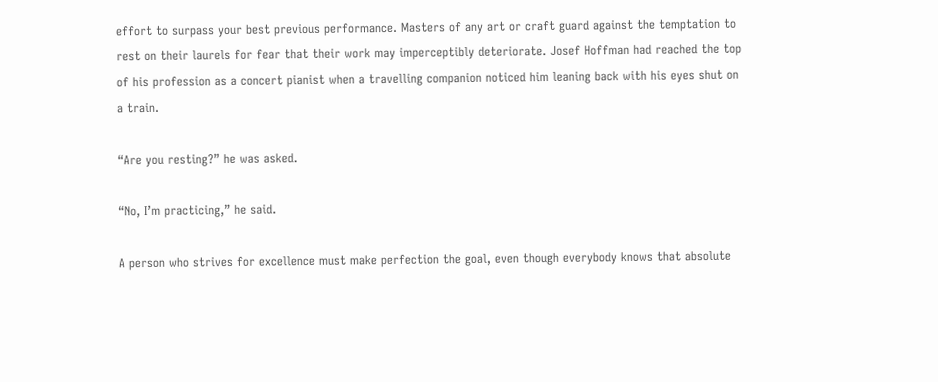effort to surpass your best previous performance. Masters of any art or craft guard against the temptation to rest on their laurels for fear that their work may imperceptibly deteriorate. Josef Hoffman had reached the top of his profession as a concert pianist when a travelling companion noticed him leaning back with his eyes shut on a train.

“Are you resting?” he was asked.

“No, I’m practicing,” he said.

A person who strives for excellence must make perfection the goal, even though everybody knows that absolute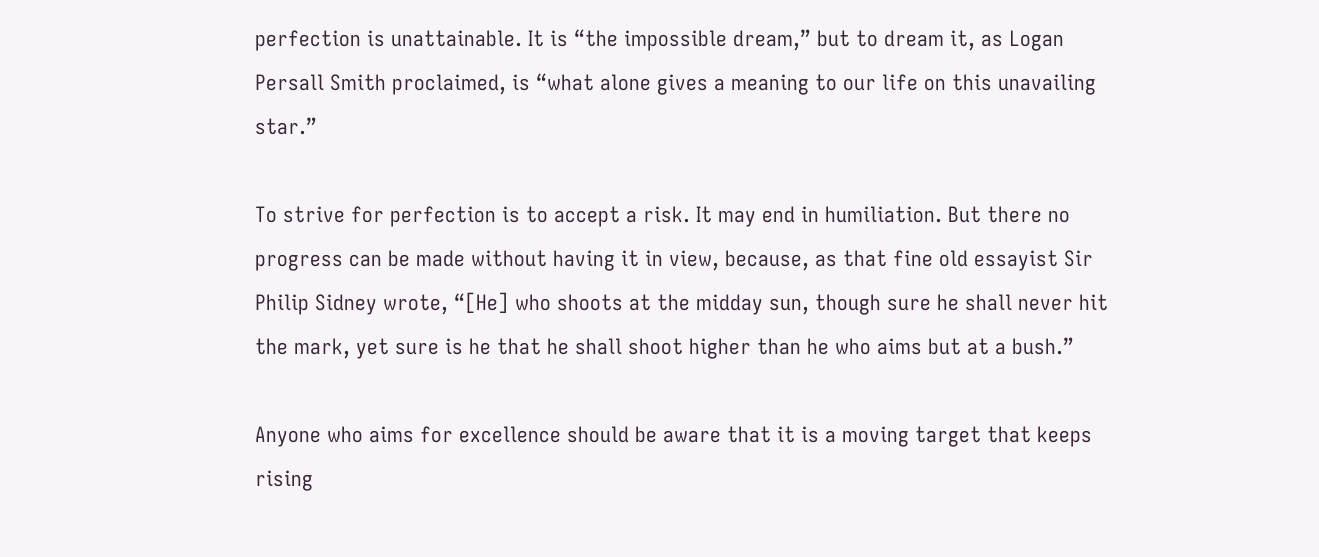perfection is unattainable. It is “the impossible dream,” but to dream it, as Logan Persall Smith proclaimed, is “what alone gives a meaning to our life on this unavailing star.”

To strive for perfection is to accept a risk. It may end in humiliation. But there no progress can be made without having it in view, because, as that fine old essayist Sir Philip Sidney wrote, “[He] who shoots at the midday sun, though sure he shall never hit the mark, yet sure is he that he shall shoot higher than he who aims but at a bush.”

Anyone who aims for excellence should be aware that it is a moving target that keeps rising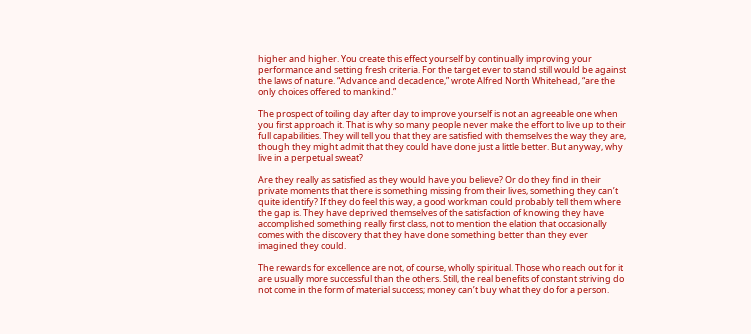higher and higher. You create this effect yourself by continually improving your performance and setting fresh criteria. For the target ever to stand still would be against the laws of nature. “Advance and decadence,” wrote Alfred North Whitehead, “are the only choices offered to mankind.”

The prospect of toiling day after day to improve yourself is not an agreeable one when you first approach it. That is why so many people never make the effort to live up to their full capabilities. They will tell you that they are satisfied with themselves the way they are, though they might admit that they could have done just a little better. But anyway, why live in a perpetual sweat?

Are they really as satisfied as they would have you believe? Or do they find in their private moments that there is something missing from their lives, something they can’t quite identify? If they do feel this way, a good workman could probably tell them where the gap is. They have deprived themselves of the satisfaction of knowing they have accomplished something really first class, not to mention the elation that occasionally comes with the discovery that they have done something better than they ever imagined they could.

The rewards for excellence are not, of course, wholly spiritual. Those who reach out for it are usually more successful than the others. Still, the real benefits of constant striving do not come in the form of material success; money can’t buy what they do for a person.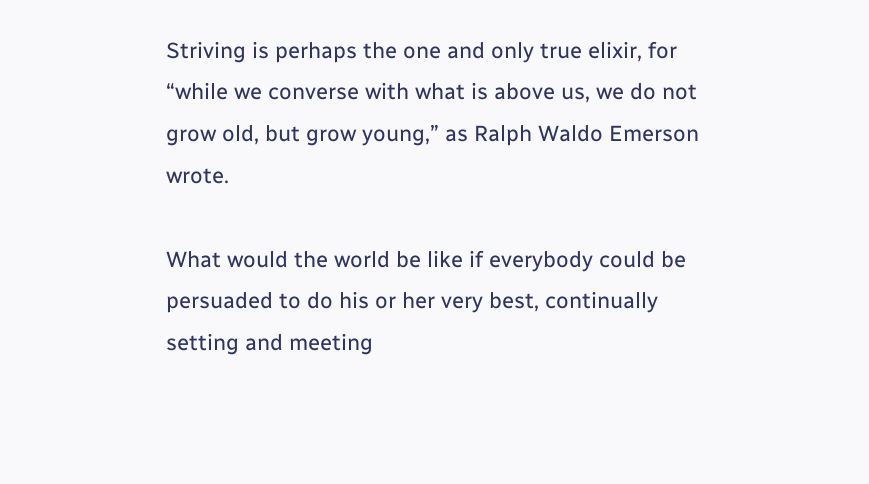Striving is perhaps the one and only true elixir, for “while we converse with what is above us, we do not grow old, but grow young,” as Ralph Waldo Emerson wrote.

What would the world be like if everybody could be persuaded to do his or her very best, continually setting and meeting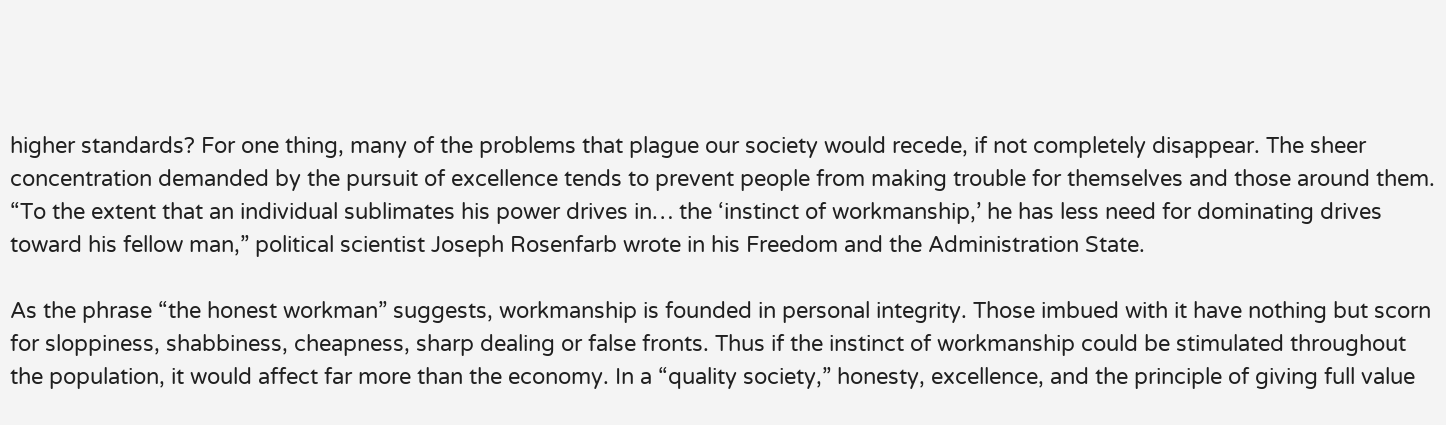higher standards? For one thing, many of the problems that plague our society would recede, if not completely disappear. The sheer concentration demanded by the pursuit of excellence tends to prevent people from making trouble for themselves and those around them. “To the extent that an individual sublimates his power drives in… the ‘instinct of workmanship,’ he has less need for dominating drives toward his fellow man,” political scientist Joseph Rosenfarb wrote in his Freedom and the Administration State.

As the phrase “the honest workman” suggests, workmanship is founded in personal integrity. Those imbued with it have nothing but scorn for sloppiness, shabbiness, cheapness, sharp dealing or false fronts. Thus if the instinct of workmanship could be stimulated throughout the population, it would affect far more than the economy. In a “quality society,” honesty, excellence, and the principle of giving full value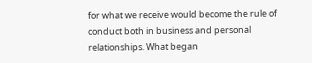for what we receive would become the rule of conduct both in business and personal relationships. What began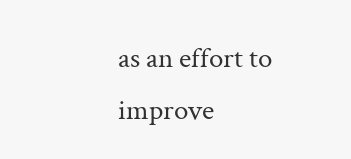as an effort to improve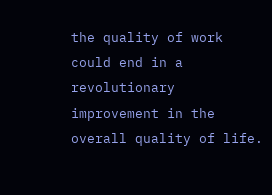the quality of work could end in a revolutionary improvement in the overall quality of life.